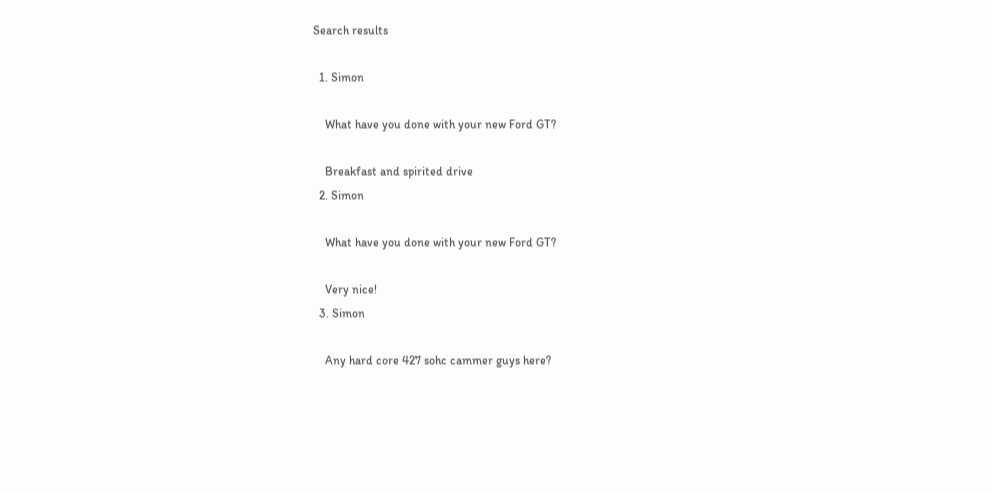Search results

  1. Simon

    What have you done with your new Ford GT?

    Breakfast and spirited drive
  2. Simon

    What have you done with your new Ford GT?

    Very nice!
  3. Simon

    Any hard core 427 sohc cammer guys here?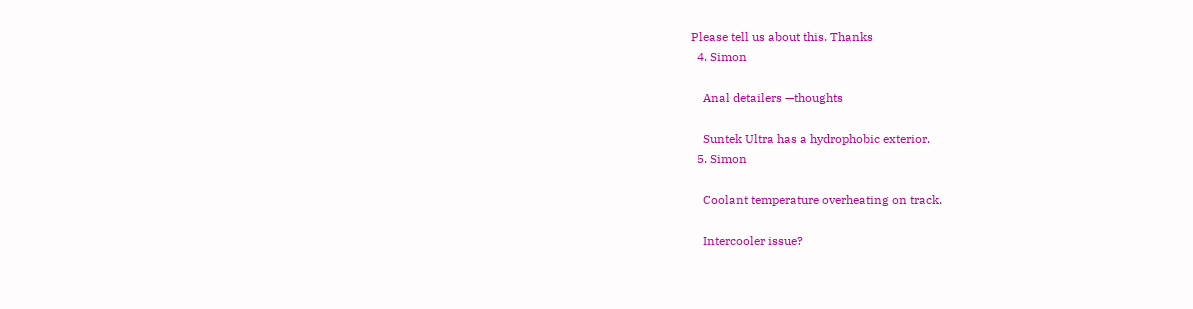Please tell us about this. Thanks
  4. Simon

    Anal detailers —thoughts

    Suntek Ultra has a hydrophobic exterior.
  5. Simon

    Coolant temperature overheating on track.

    Intercooler issue?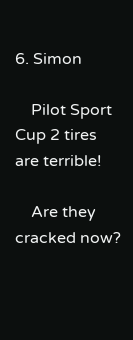6. Simon

    Pilot Sport Cup 2 tires are terrible!

    Are they cracked now?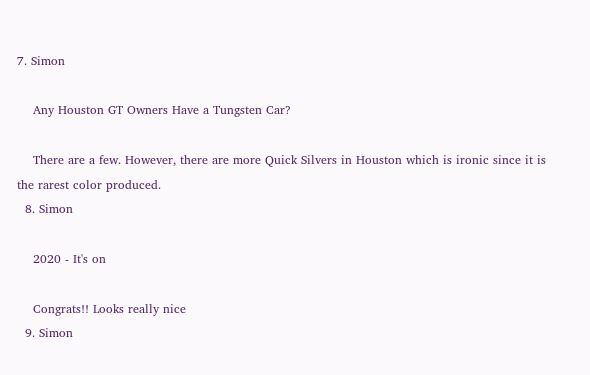7. Simon

    Any Houston GT Owners Have a Tungsten Car?

    There are a few. However, there are more Quick Silvers in Houston which is ironic since it is the rarest color produced.
  8. Simon

    2020 - It's on

    Congrats!! Looks really nice
  9. Simon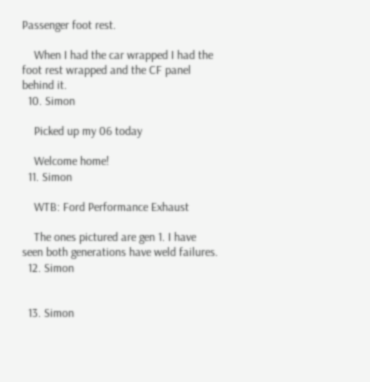Passenger foot rest.

    When I had the car wrapped I had the foot rest wrapped and the CF panel behind it.
  10. Simon

    Picked up my 06 today

    Welcome home!
  11. Simon

    WTB: Ford Performance Exhaust

    The ones pictured are gen 1. I have seen both generations have weld failures.
  12. Simon


  13. Simon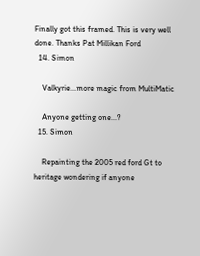Finally got this framed. This is very well done. Thanks Pat Millikan Ford
  14. Simon

    Valkyrie...more magic from MultiMatic

    Anyone getting one...?
  15. Simon

    Repainting the 2005 red ford Gt to heritage wondering if anyone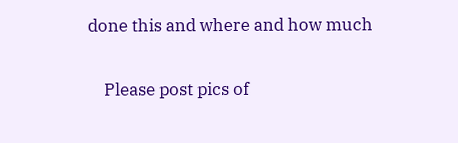done this and where and how much

    Please post pics of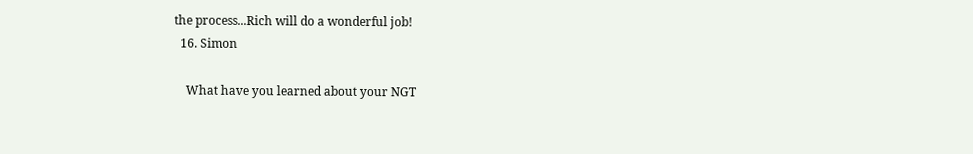the process...Rich will do a wonderful job!
  16. Simon

    What have you learned about your NGT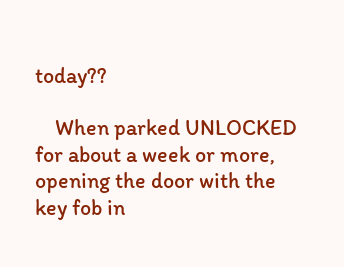today??

    When parked UNLOCKED for about a week or more, opening the door with the key fob in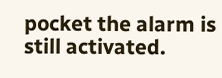pocket the alarm is still activated.